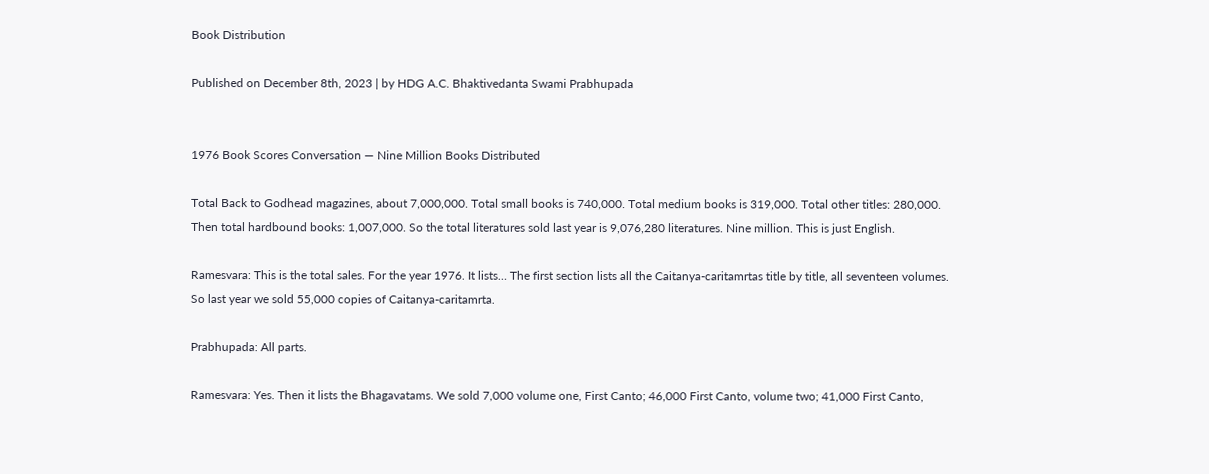Book Distribution

Published on December 8th, 2023 | by HDG A.C. Bhaktivedanta Swami Prabhupada


1976 Book Scores Conversation — Nine Million Books Distributed

Total Back to Godhead magazines, about 7,000,000. Total small books is 740,000. Total medium books is 319,000. Total other titles: 280,000. Then total hardbound books: 1,007,000. So the total literatures sold last year is 9,076,280 literatures. Nine million. This is just English.

Ramesvara: This is the total sales. For the year 1976. It lists… The first section lists all the Caitanya-caritamrtas title by title, all seventeen volumes. So last year we sold 55,000 copies of Caitanya-caritamrta.

Prabhupada: All parts.

Ramesvara: Yes. Then it lists the Bhagavatams. We sold 7,000 volume one, First Canto; 46,000 First Canto, volume two; 41,000 First Canto,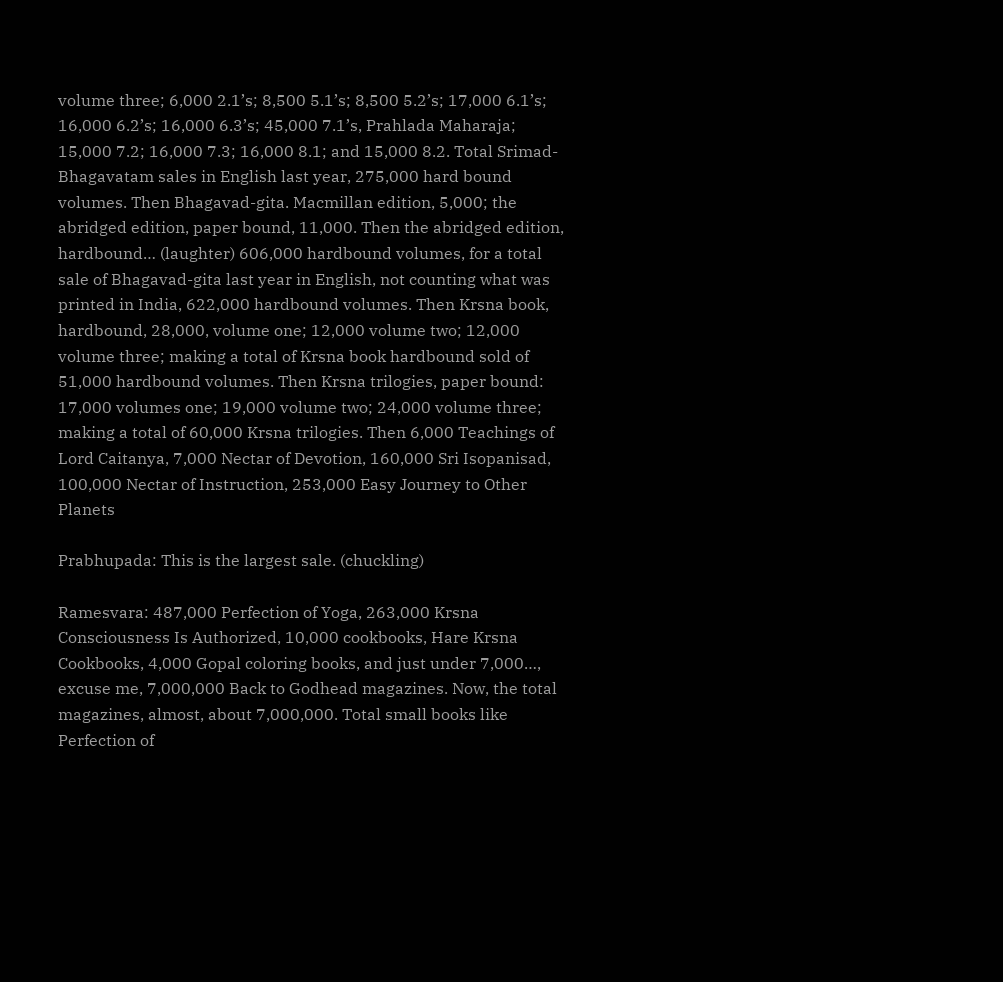volume three; 6,000 2.1’s; 8,500 5.1’s; 8,500 5.2’s; 17,000 6.1’s; 16,000 6.2’s; 16,000 6.3’s; 45,000 7.1’s, Prahlada Maharaja; 15,000 7.2; 16,000 7.3; 16,000 8.1; and 15,000 8.2. Total Srimad-Bhagavatam sales in English last year, 275,000 hard bound volumes. Then Bhagavad-gita. Macmillan edition, 5,000; the abridged edition, paper bound, 11,000. Then the abridged edition, hardbound… (laughter) 606,000 hardbound volumes, for a total sale of Bhagavad-gita last year in English, not counting what was printed in India, 622,000 hardbound volumes. Then Krsna book, hardbound, 28,000, volume one; 12,000 volume two; 12,000 volume three; making a total of Krsna book hardbound sold of 51,000 hardbound volumes. Then Krsna trilogies, paper bound: 17,000 volumes one; 19,000 volume two; 24,000 volume three; making a total of 60,000 Krsna trilogies. Then 6,000 Teachings of Lord Caitanya, 7,000 Nectar of Devotion, 160,000 Sri Isopanisad, 100,000 Nectar of Instruction, 253,000 Easy Journey to Other Planets

Prabhupada: This is the largest sale. (chuckling)

Ramesvara: 487,000 Perfection of Yoga, 263,000 Krsna Consciousness Is Authorized, 10,000 cookbooks, Hare Krsna Cookbooks, 4,000 Gopal coloring books, and just under 7,000…, excuse me, 7,000,000 Back to Godhead magazines. Now, the total magazines, almost, about 7,000,000. Total small books like Perfection of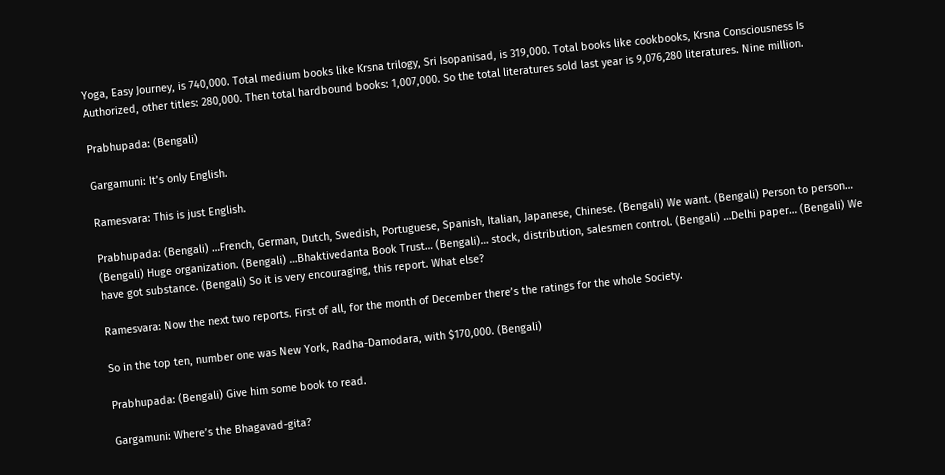Yoga, Easy Journey, is 740,000. Total medium books like Krsna trilogy, Sri Isopanisad, is 319,000. Total books like cookbooks, Krsna Consciousness Is Authorized, other titles: 280,000. Then total hardbound books: 1,007,000. So the total literatures sold last year is 9,076,280 literatures. Nine million.

Prabhupada: (Bengali)

Gargamuni: It’s only English.

Ramesvara: This is just English.

Prabhupada: (Bengali) …French, German, Dutch, Swedish, Portuguese, Spanish, Italian, Japanese, Chinese. (Bengali) We want. (Bengali) Person to person… (Bengali) Huge organization. (Bengali) …Bhaktivedanta Book Trust… (Bengali)… stock, distribution, salesmen control. (Bengali) …Delhi paper… (Bengali) We have got substance. (Bengali) So it is very encouraging, this report. What else?

Ramesvara: Now the next two reports. First of all, for the month of December there’s the ratings for the whole Society.

So in the top ten, number one was New York, Radha-Damodara, with $170,000. (Bengali)

Prabhupada: (Bengali) Give him some book to read.

Gargamuni: Where’s the Bhagavad-gita?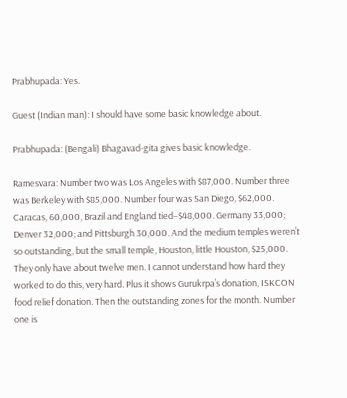Prabhupada: Yes.

Guest (Indian man): I should have some basic knowledge about.

Prabhupada: (Bengali) Bhagavad-gita gives basic knowledge.

Ramesvara: Number two was Los Angeles with $87,000. Number three was Berkeley with $85,000. Number four was San Diego, $62,000. Caracas, 60,000, Brazil and England tied–$48,000. Germany 33,000; Denver 32,000; and Pittsburgh 30,000. And the medium temples weren’t so outstanding, but the small temple, Houston, little Houston, $25,000. They only have about twelve men. I cannot understand how hard they worked to do this, very hard. Plus it shows Gurukrpa’s donation, ISKCON food relief donation. Then the outstanding zones for the month. Number one is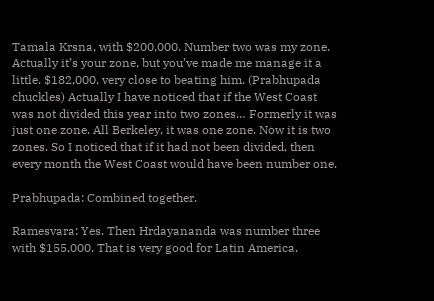Tamala Krsna, with $200,000. Number two was my zone. Actually it’s your zone, but you’ve made me manage it a little. $182,000, very close to beating him. (Prabhupada chuckles) Actually I have noticed that if the West Coast was not divided this year into two zones… Formerly it was just one zone. All Berkeley, it was one zone. Now it is two zones. So I noticed that if it had not been divided, then every month the West Coast would have been number one.

Prabhupada: Combined together.

Ramesvara: Yes. Then Hrdayananda was number three with $155,000. That is very good for Latin America.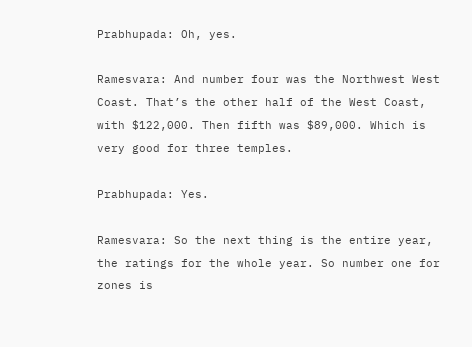Prabhupada: Oh, yes.

Ramesvara: And number four was the Northwest West Coast. That’s the other half of the West Coast, with $122,000. Then fifth was $89,000. Which is very good for three temples.

Prabhupada: Yes.

Ramesvara: So the next thing is the entire year, the ratings for the whole year. So number one for zones is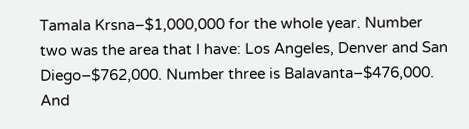Tamala Krsna–$1,000,000 for the whole year. Number two was the area that I have: Los Angeles, Denver and San Diego–$762,000. Number three is Balavanta–$476,000. And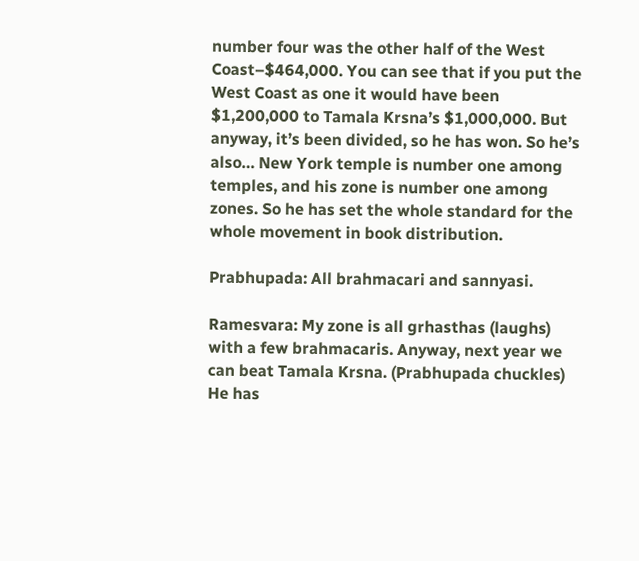number four was the other half of the West Coast–$464,000. You can see that if you put the West Coast as one it would have been $1,200,000 to Tamala Krsna’s $1,000,000. But anyway, it’s been divided, so he has won. So he’s also… New York temple is number one among temples, and his zone is number one among zones. So he has set the whole standard for the whole movement in book distribution.

Prabhupada: All brahmacari and sannyasi.

Ramesvara: My zone is all grhasthas (laughs) with a few brahmacaris. Anyway, next year we can beat Tamala Krsna. (Prabhupada chuckles) He has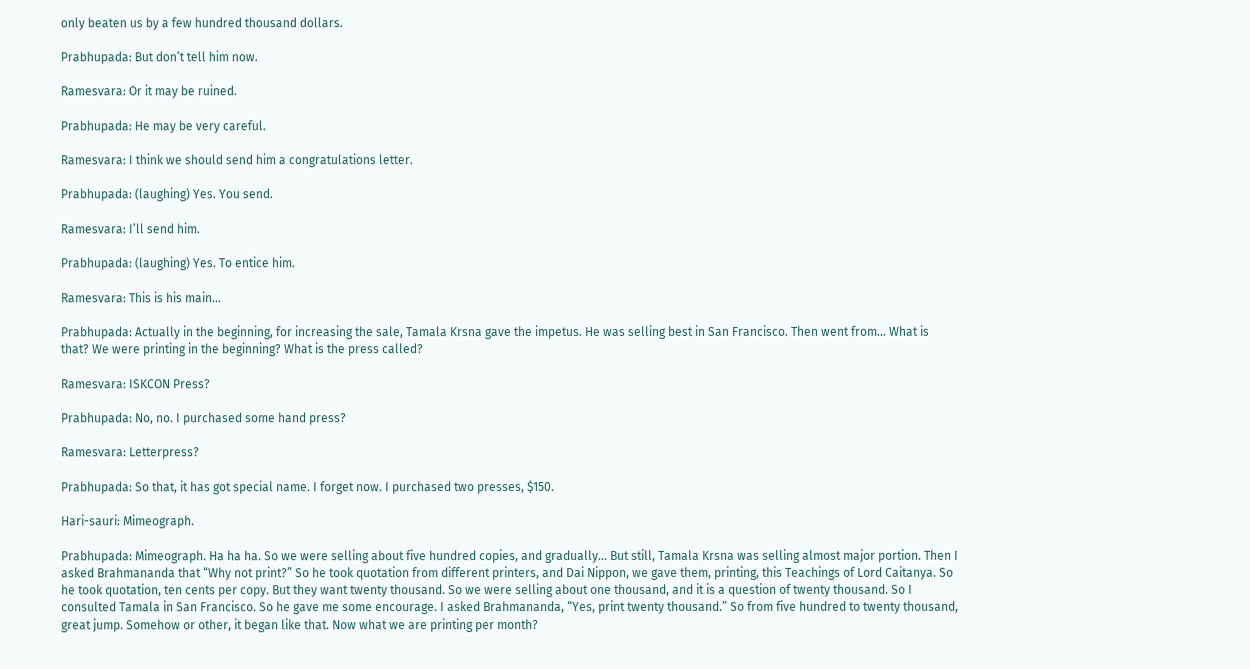only beaten us by a few hundred thousand dollars.

Prabhupada: But don’t tell him now.

Ramesvara: Or it may be ruined.

Prabhupada: He may be very careful.

Ramesvara: I think we should send him a congratulations letter.

Prabhupada: (laughing) Yes. You send.

Ramesvara: I’ll send him.

Prabhupada: (laughing) Yes. To entice him.

Ramesvara: This is his main…

Prabhupada: Actually in the beginning, for increasing the sale, Tamala Krsna gave the impetus. He was selling best in San Francisco. Then went from… What is that? We were printing in the beginning? What is the press called?

Ramesvara: ISKCON Press?

Prabhupada: No, no. I purchased some hand press?

Ramesvara: Letterpress?

Prabhupada: So that, it has got special name. I forget now. I purchased two presses, $150.

Hari-sauri: Mimeograph.

Prabhupada: Mimeograph. Ha ha ha. So we were selling about five hundred copies, and gradually… But still, Tamala Krsna was selling almost major portion. Then I asked Brahmananda that “Why not print?” So he took quotation from different printers, and Dai Nippon, we gave them, printing, this Teachings of Lord Caitanya. So he took quotation, ten cents per copy. But they want twenty thousand. So we were selling about one thousand, and it is a question of twenty thousand. So I consulted Tamala in San Francisco. So he gave me some encourage. I asked Brahmananda, “Yes, print twenty thousand.” So from five hundred to twenty thousand, great jump. Somehow or other, it began like that. Now what we are printing per month?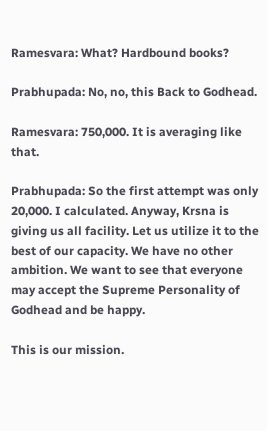Ramesvara: What? Hardbound books?

Prabhupada: No, no, this Back to Godhead.

Ramesvara: 750,000. It is averaging like that.

Prabhupada: So the first attempt was only 20,000. I calculated. Anyway, Krsna is giving us all facility. Let us utilize it to the best of our capacity. We have no other ambition. We want to see that everyone may accept the Supreme Personality of Godhead and be happy.

This is our mission.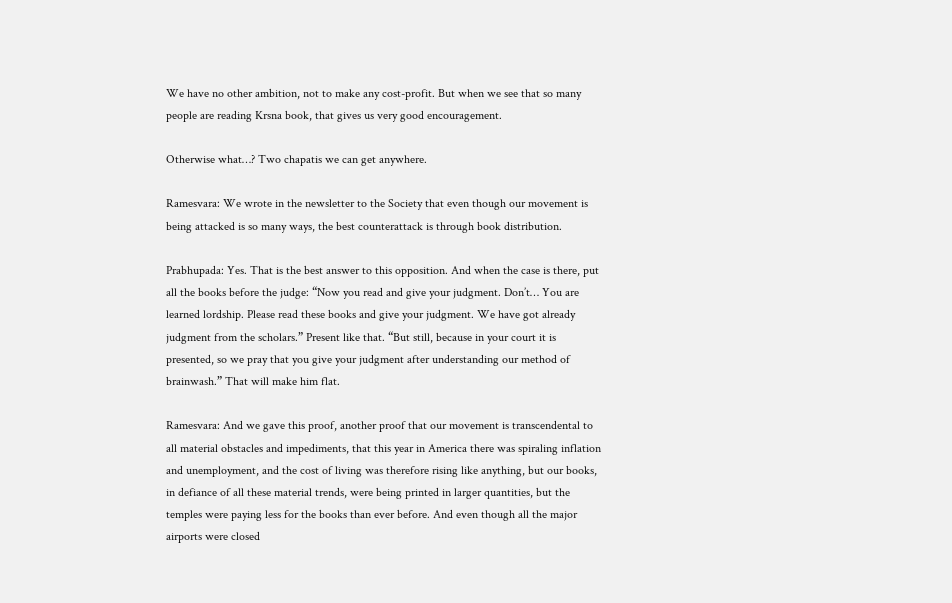We have no other ambition, not to make any cost-profit. But when we see that so many people are reading Krsna book, that gives us very good encouragement.

Otherwise what…? Two chapatis we can get anywhere.

Ramesvara: We wrote in the newsletter to the Society that even though our movement is being attacked is so many ways, the best counterattack is through book distribution.

Prabhupada: Yes. That is the best answer to this opposition. And when the case is there, put all the books before the judge: “Now you read and give your judgment. Don’t… You are learned lordship. Please read these books and give your judgment. We have got already judgment from the scholars.” Present like that. “But still, because in your court it is presented, so we pray that you give your judgment after understanding our method of brainwash.” That will make him flat.

Ramesvara: And we gave this proof, another proof that our movement is transcendental to all material obstacles and impediments, that this year in America there was spiraling inflation and unemployment, and the cost of living was therefore rising like anything, but our books, in defiance of all these material trends, were being printed in larger quantities, but the temples were paying less for the books than ever before. And even though all the major airports were closed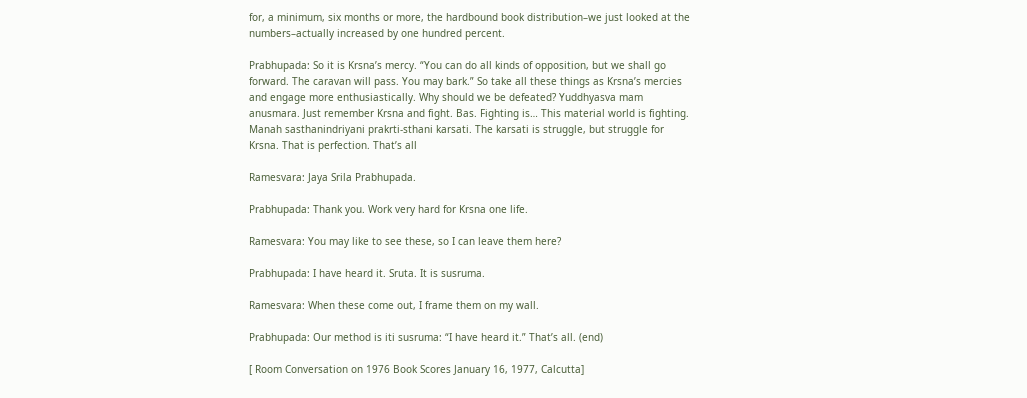for, a minimum, six months or more, the hardbound book distribution–we just looked at the numbers–actually increased by one hundred percent.

Prabhupada: So it is Krsna’s mercy. “You can do all kinds of opposition, but we shall go forward. The caravan will pass. You may bark.” So take all these things as Krsna’s mercies and engage more enthusiastically. Why should we be defeated? Yuddhyasva mam anusmara. Just remember Krsna and fight. Bas. Fighting is… This material world is fighting. Manah sasthanindriyani prakrti-sthani karsati. The karsati is struggle, but struggle for Krsna. That is perfection. That’s all

Ramesvara: Jaya Srila Prabhupada.

Prabhupada: Thank you. Work very hard for Krsna one life.

Ramesvara: You may like to see these, so I can leave them here?

Prabhupada: I have heard it. Sruta. It is susruma.

Ramesvara: When these come out, I frame them on my wall.

Prabhupada: Our method is iti susruma: “I have heard it.” That’s all. (end)

[ Room Conversation on 1976 Book Scores January 16, 1977, Calcutta]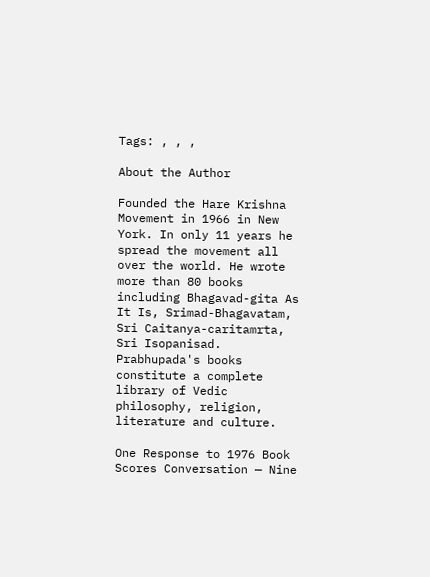Tags: , , ,

About the Author

Founded the Hare Krishna Movement in 1966 in New York. In only 11 years he spread the movement all over the world. He wrote more than 80 books including Bhagavad-gita As It Is, Srimad-Bhagavatam, Sri Caitanya-caritamrta, Sri Isopanisad. Prabhupada's books constitute a complete library of Vedic philosophy, religion, literature and culture.

One Response to 1976 Book Scores Conversation — Nine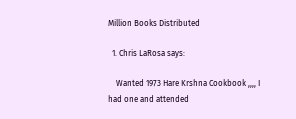Million Books Distributed

  1. Chris LaRosa says:

    Wanted 1973 Hare Krshna Cookbook ,,,, I had one and attended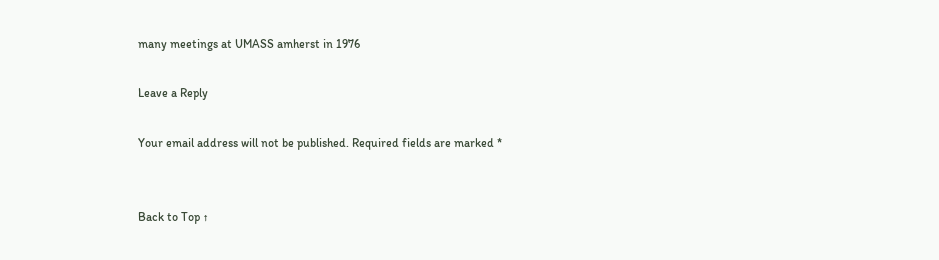many meetings at UMASS amherst in 1976

Leave a Reply

Your email address will not be published. Required fields are marked *


Back to Top ↑